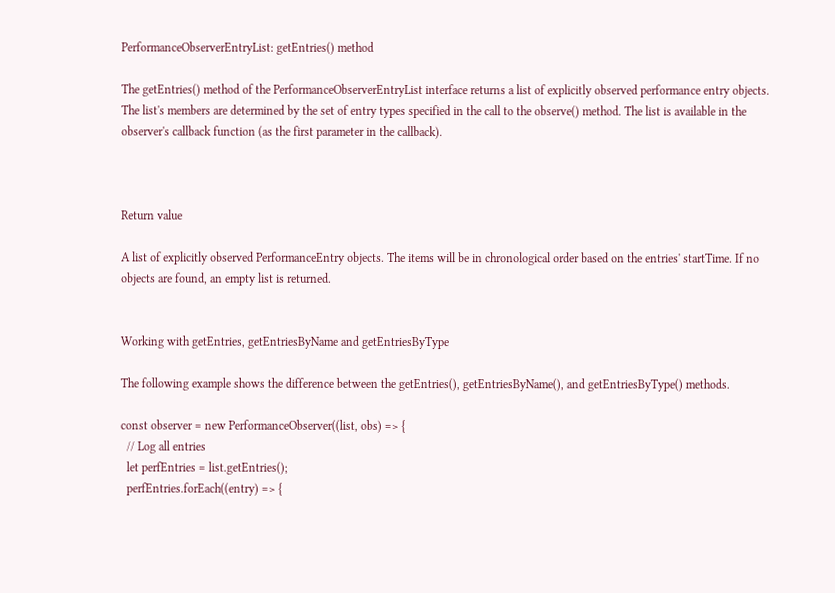PerformanceObserverEntryList: getEntries() method

The getEntries() method of the PerformanceObserverEntryList interface returns a list of explicitly observed performance entry objects. The list's members are determined by the set of entry types specified in the call to the observe() method. The list is available in the observer's callback function (as the first parameter in the callback).



Return value

A list of explicitly observed PerformanceEntry objects. The items will be in chronological order based on the entries' startTime. If no objects are found, an empty list is returned.


Working with getEntries, getEntriesByName and getEntriesByType

The following example shows the difference between the getEntries(), getEntriesByName(), and getEntriesByType() methods.

const observer = new PerformanceObserver((list, obs) => {
  // Log all entries
  let perfEntries = list.getEntries();
  perfEntries.forEach((entry) => {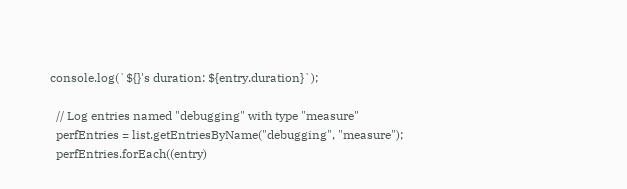console.log(`${}'s duration: ${entry.duration}`);

  // Log entries named "debugging" with type "measure"
  perfEntries = list.getEntriesByName("debugging", "measure");
  perfEntries.forEach((entry)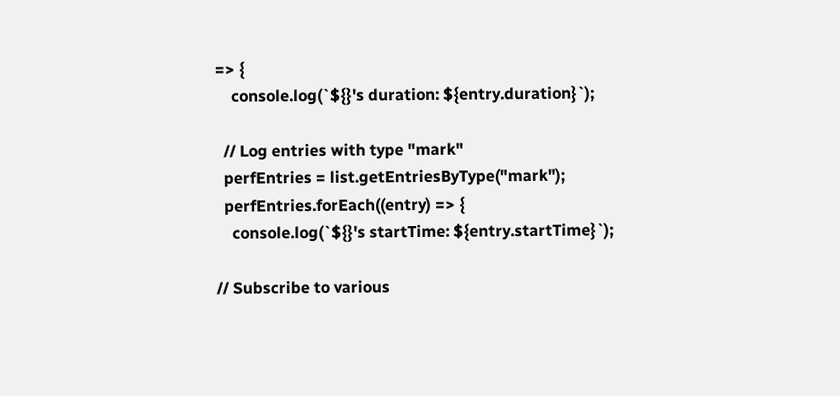=> {
    console.log(`${}'s duration: ${entry.duration}`);

  // Log entries with type "mark"
  perfEntries = list.getEntriesByType("mark");
  perfEntries.forEach((entry) => {
    console.log(`${}'s startTime: ${entry.startTime}`);

// Subscribe to various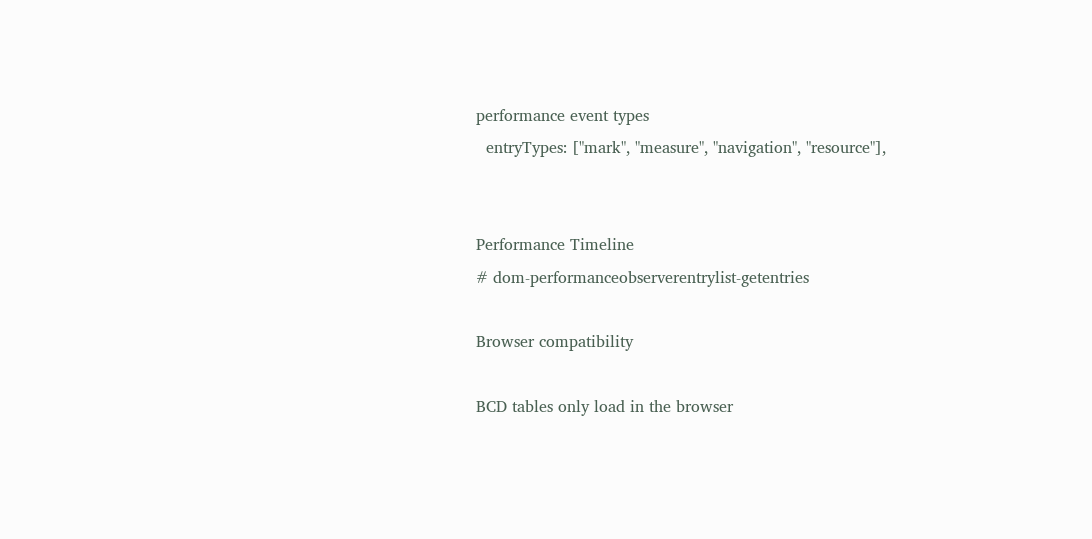performance event types
  entryTypes: ["mark", "measure", "navigation", "resource"],


Performance Timeline
# dom-performanceobserverentrylist-getentries

Browser compatibility

BCD tables only load in the browser